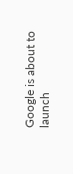Google is about to launch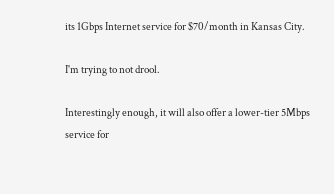its 1Gbps Internet service for $70/month in Kansas City.

I'm trying to not drool.

Interestingly enough, it will also offer a lower-tier 5Mbps service for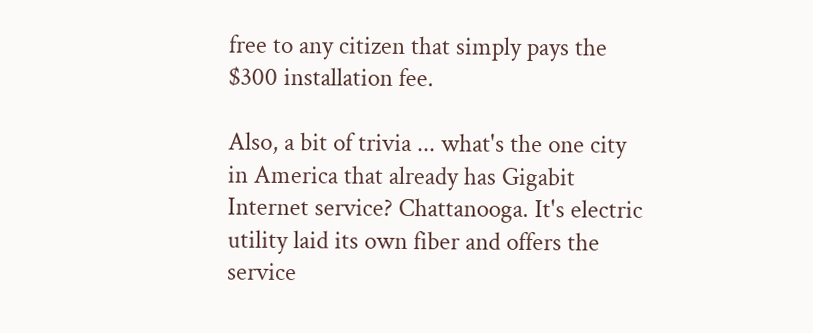free to any citizen that simply pays the $300 installation fee.

Also, a bit of trivia ... what's the one city in America that already has Gigabit Internet service? Chattanooga. It's electric utility laid its own fiber and offers the service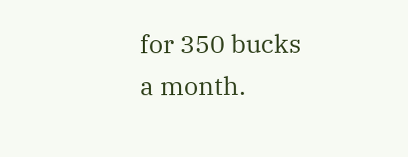for 350 bucks a month.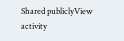Shared publiclyView activity